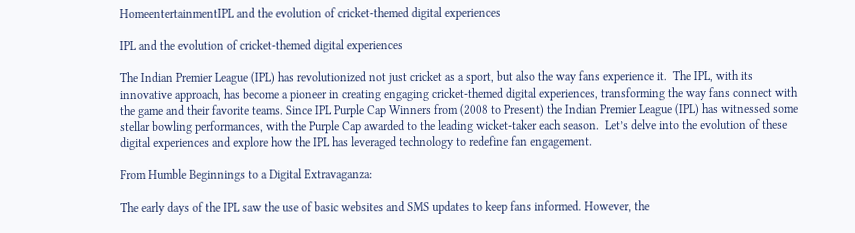HomeentertainmentIPL and the evolution of cricket-themed digital experiences

IPL and the evolution of cricket-themed digital experiences

The Indian Premier League (IPL) has revolutionized not just cricket as a sport, but also the way fans experience it.  The IPL, with its innovative approach, has become a pioneer in creating engaging cricket-themed digital experiences, transforming the way fans connect with the game and their favorite teams. Since IPL Purple Cap Winners from (2008 to Present) the Indian Premier League (IPL) has witnessed some stellar bowling performances, with the Purple Cap awarded to the leading wicket-taker each season.  Let’s delve into the evolution of these digital experiences and explore how the IPL has leveraged technology to redefine fan engagement.

From Humble Beginnings to a Digital Extravaganza:

The early days of the IPL saw the use of basic websites and SMS updates to keep fans informed. However, the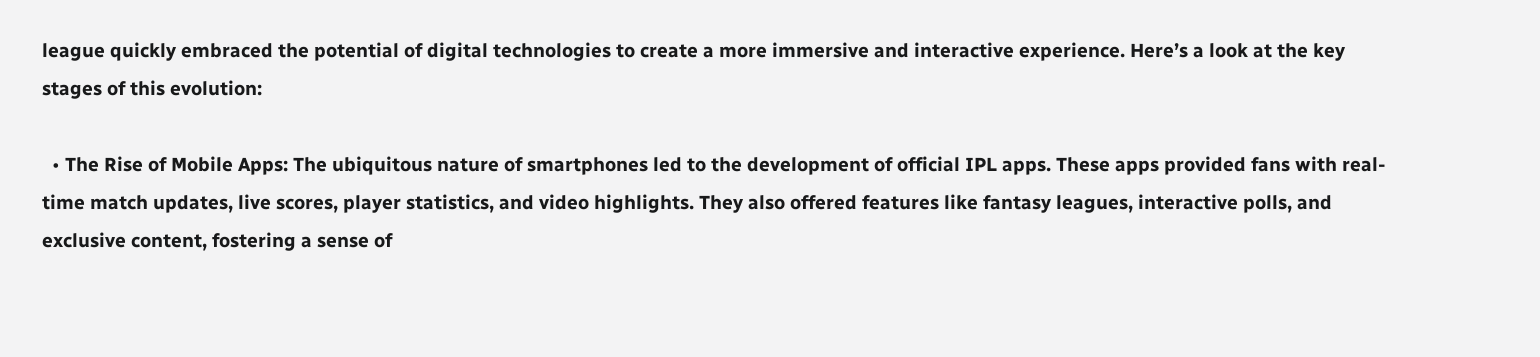league quickly embraced the potential of digital technologies to create a more immersive and interactive experience. Here’s a look at the key stages of this evolution:

  • The Rise of Mobile Apps: The ubiquitous nature of smartphones led to the development of official IPL apps. These apps provided fans with real-time match updates, live scores, player statistics, and video highlights. They also offered features like fantasy leagues, interactive polls, and exclusive content, fostering a sense of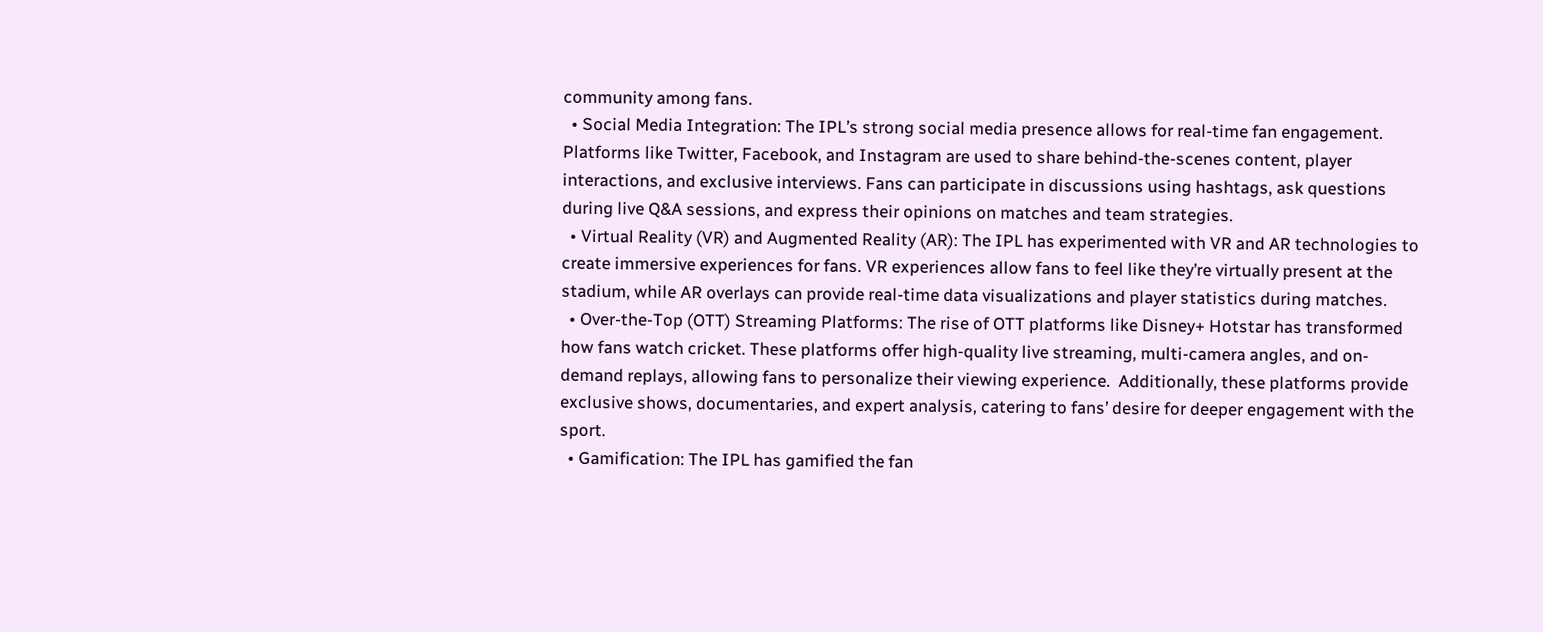community among fans.
  • Social Media Integration: The IPL’s strong social media presence allows for real-time fan engagement. Platforms like Twitter, Facebook, and Instagram are used to share behind-the-scenes content, player interactions, and exclusive interviews. Fans can participate in discussions using hashtags, ask questions during live Q&A sessions, and express their opinions on matches and team strategies.
  • Virtual Reality (VR) and Augmented Reality (AR): The IPL has experimented with VR and AR technologies to create immersive experiences for fans. VR experiences allow fans to feel like they’re virtually present at the stadium, while AR overlays can provide real-time data visualizations and player statistics during matches.
  • Over-the-Top (OTT) Streaming Platforms: The rise of OTT platforms like Disney+ Hotstar has transformed how fans watch cricket. These platforms offer high-quality live streaming, multi-camera angles, and on-demand replays, allowing fans to personalize their viewing experience.  Additionally, these platforms provide exclusive shows, documentaries, and expert analysis, catering to fans’ desire for deeper engagement with the sport.
  • Gamification: The IPL has gamified the fan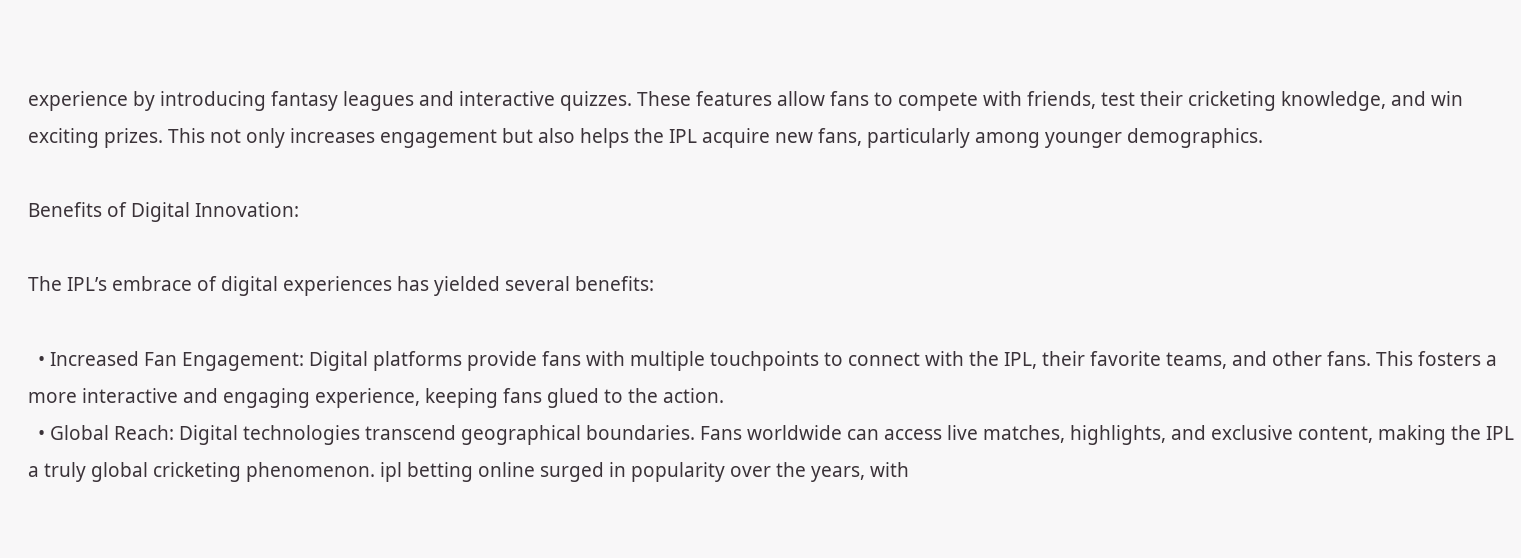experience by introducing fantasy leagues and interactive quizzes. These features allow fans to compete with friends, test their cricketing knowledge, and win exciting prizes. This not only increases engagement but also helps the IPL acquire new fans, particularly among younger demographics.

Benefits of Digital Innovation:

The IPL’s embrace of digital experiences has yielded several benefits:

  • Increased Fan Engagement: Digital platforms provide fans with multiple touchpoints to connect with the IPL, their favorite teams, and other fans. This fosters a more interactive and engaging experience, keeping fans glued to the action.
  • Global Reach: Digital technologies transcend geographical boundaries. Fans worldwide can access live matches, highlights, and exclusive content, making the IPL a truly global cricketing phenomenon. ipl betting online surged in popularity over the years, with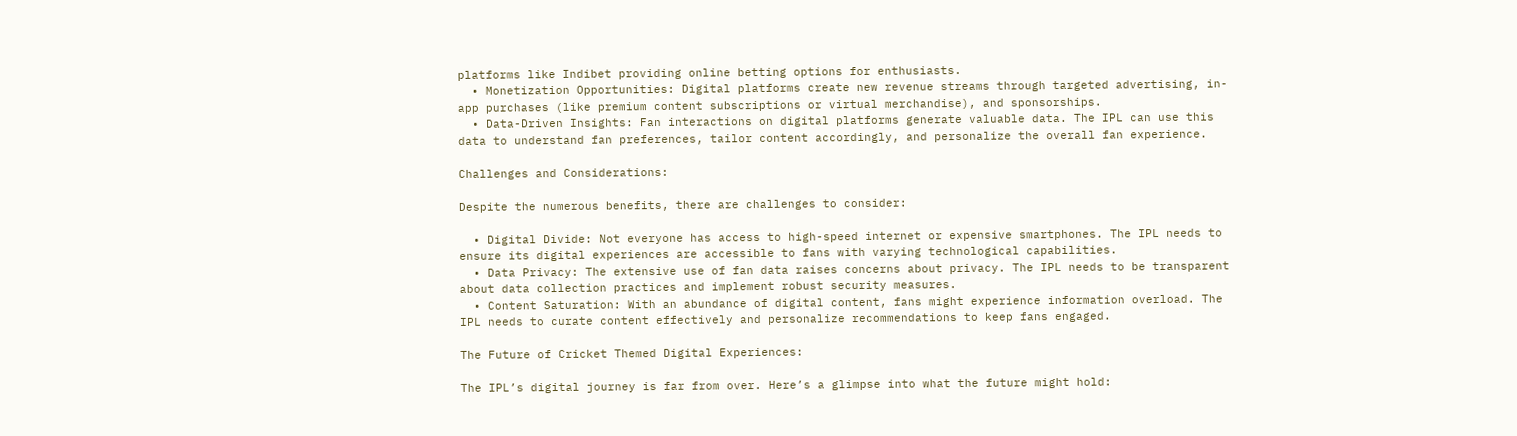platforms like Indibet providing online betting options for enthusiasts.
  • Monetization Opportunities: Digital platforms create new revenue streams through targeted advertising, in-app purchases (like premium content subscriptions or virtual merchandise), and sponsorships.
  • Data-Driven Insights: Fan interactions on digital platforms generate valuable data. The IPL can use this data to understand fan preferences, tailor content accordingly, and personalize the overall fan experience.

Challenges and Considerations:

Despite the numerous benefits, there are challenges to consider:

  • Digital Divide: Not everyone has access to high-speed internet or expensive smartphones. The IPL needs to ensure its digital experiences are accessible to fans with varying technological capabilities.
  • Data Privacy: The extensive use of fan data raises concerns about privacy. The IPL needs to be transparent about data collection practices and implement robust security measures.
  • Content Saturation: With an abundance of digital content, fans might experience information overload. The IPL needs to curate content effectively and personalize recommendations to keep fans engaged.

The Future of Cricket Themed Digital Experiences:

The IPL’s digital journey is far from over. Here’s a glimpse into what the future might hold: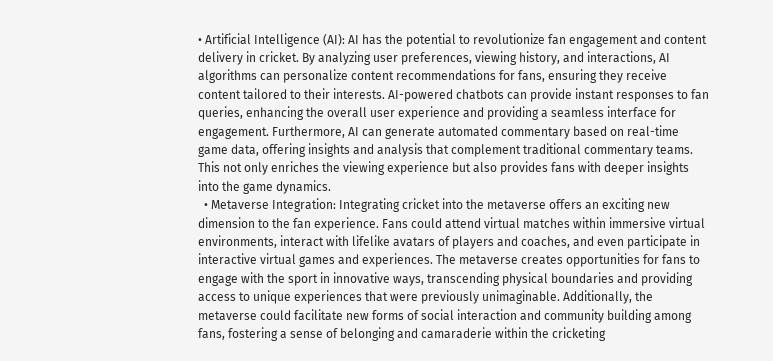• Artificial Intelligence (AI): AI has the potential to revolutionize fan engagement and content delivery in cricket. By analyzing user preferences, viewing history, and interactions, AI algorithms can personalize content recommendations for fans, ensuring they receive content tailored to their interests. AI-powered chatbots can provide instant responses to fan queries, enhancing the overall user experience and providing a seamless interface for engagement. Furthermore, AI can generate automated commentary based on real-time game data, offering insights and analysis that complement traditional commentary teams. This not only enriches the viewing experience but also provides fans with deeper insights into the game dynamics.
  • Metaverse Integration: Integrating cricket into the metaverse offers an exciting new dimension to the fan experience. Fans could attend virtual matches within immersive virtual environments, interact with lifelike avatars of players and coaches, and even participate in interactive virtual games and experiences. The metaverse creates opportunities for fans to engage with the sport in innovative ways, transcending physical boundaries and providing access to unique experiences that were previously unimaginable. Additionally, the metaverse could facilitate new forms of social interaction and community building among fans, fostering a sense of belonging and camaraderie within the cricketing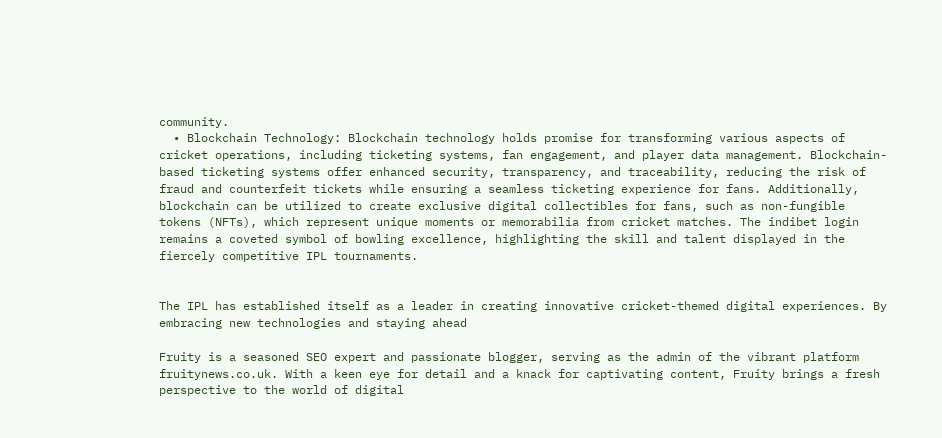community.
  • Blockchain Technology: Blockchain technology holds promise for transforming various aspects of cricket operations, including ticketing systems, fan engagement, and player data management. Blockchain-based ticketing systems offer enhanced security, transparency, and traceability, reducing the risk of fraud and counterfeit tickets while ensuring a seamless ticketing experience for fans. Additionally, blockchain can be utilized to create exclusive digital collectibles for fans, such as non-fungible tokens (NFTs), which represent unique moments or memorabilia from cricket matches. The indibet login remains a coveted symbol of bowling excellence, highlighting the skill and talent displayed in the fiercely competitive IPL tournaments.


The IPL has established itself as a leader in creating innovative cricket-themed digital experiences. By embracing new technologies and staying ahead

Fruity is a seasoned SEO expert and passionate blogger, serving as the admin of the vibrant platform fruitynews.co.uk. With a keen eye for detail and a knack for captivating content, Fruity brings a fresh perspective to the world of digital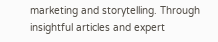marketing and storytelling. Through insightful articles and expert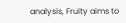analysis, Fruity aims to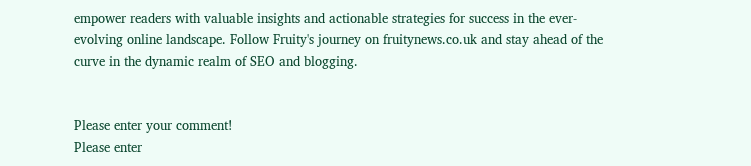empower readers with valuable insights and actionable strategies for success in the ever-evolving online landscape. Follow Fruity's journey on fruitynews.co.uk and stay ahead of the curve in the dynamic realm of SEO and blogging.


Please enter your comment!
Please enter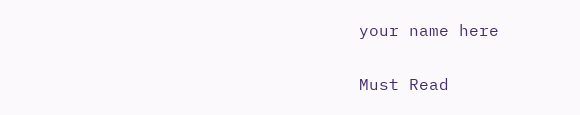your name here

Must Read